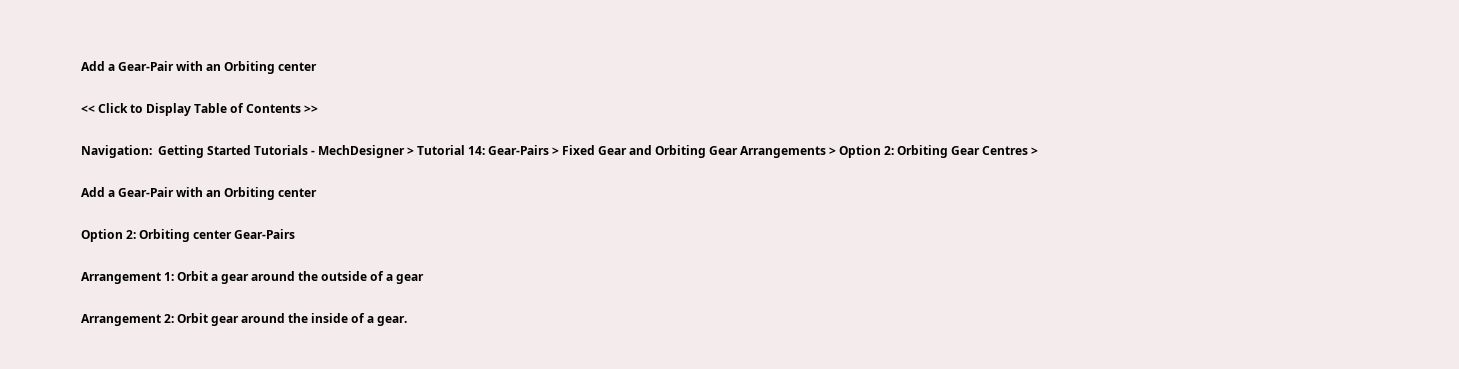Add a Gear-Pair with an Orbiting center

<< Click to Display Table of Contents >>

Navigation:  Getting Started Tutorials - MechDesigner > Tutorial 14: Gear-Pairs > Fixed Gear and Orbiting Gear Arrangements > Option 2: Orbiting Gear Centres >

Add a Gear-Pair with an Orbiting center

Option 2: Orbiting center Gear-Pairs

Arrangement 1: Orbit a gear around the outside of a gear

Arrangement 2: Orbit gear around the inside of a gear.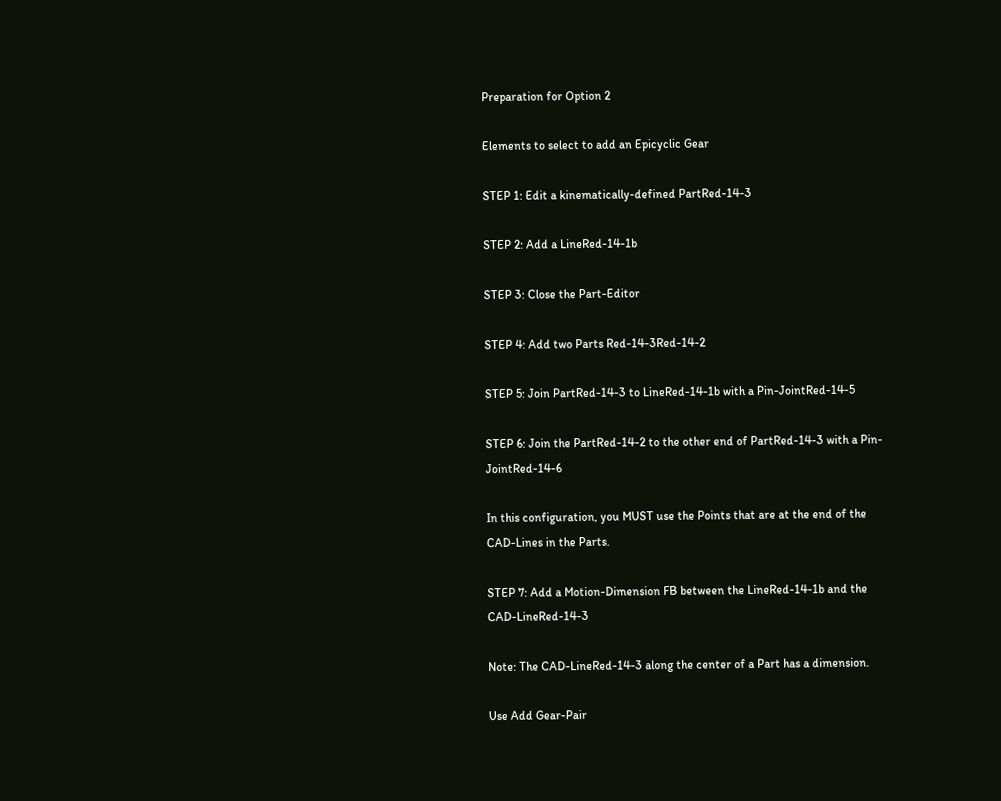Preparation for Option 2

Elements to select to add an Epicyclic Gear

STEP 1: Edit a kinematically-defined PartRed-14-3

STEP 2: Add a LineRed-14-1b

STEP 3: Close the Part-Editor

STEP 4: Add two Parts Red-14-3Red-14-2

STEP 5: Join PartRed-14-3 to LineRed-14-1b with a Pin-JointRed-14-5

STEP 6: Join the PartRed-14-2 to the other end of PartRed-14-3 with a Pin-JointRed-14-6

In this configuration, you MUST use the Points that are at the end of the CAD-Lines in the Parts.

STEP 7: Add a Motion-Dimension FB between the LineRed-14-1b and the CAD-LineRed-14-3

Note: The CAD-LineRed-14-3 along the center of a Part has a dimension.

Use Add Gear-Pair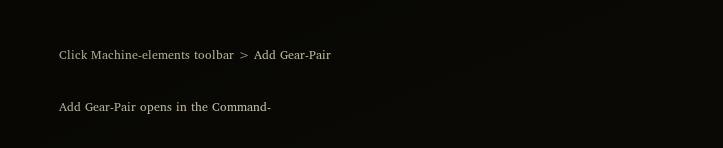Click Machine-elements toolbar > Add Gear-Pair


Add Gear-Pair opens in the Command-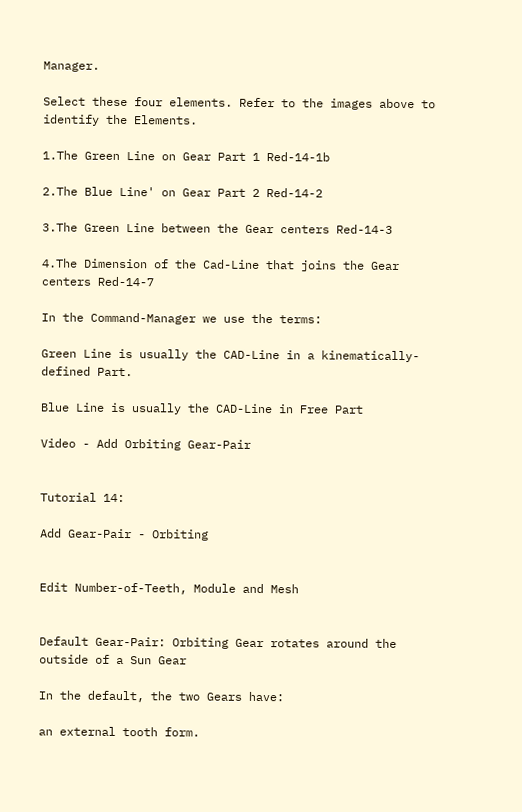Manager.

Select these four elements. Refer to the images above to identify the Elements.

1.The Green Line on Gear Part 1 Red-14-1b

2.The Blue Line' on Gear Part 2 Red-14-2

3.The Green Line between the Gear centers Red-14-3

4.The Dimension of the Cad-Line that joins the Gear centers Red-14-7

In the Command-Manager we use the terms:

Green Line is usually the CAD-Line in a kinematically-defined Part.

Blue Line is usually the CAD-Line in Free Part

Video - Add Orbiting Gear-Pair


Tutorial 14:

Add Gear-Pair - Orbiting


Edit Number-of-Teeth, Module and Mesh


Default Gear-Pair: Orbiting Gear rotates around the outside of a Sun Gear

In the default, the two Gears have:

an external tooth form.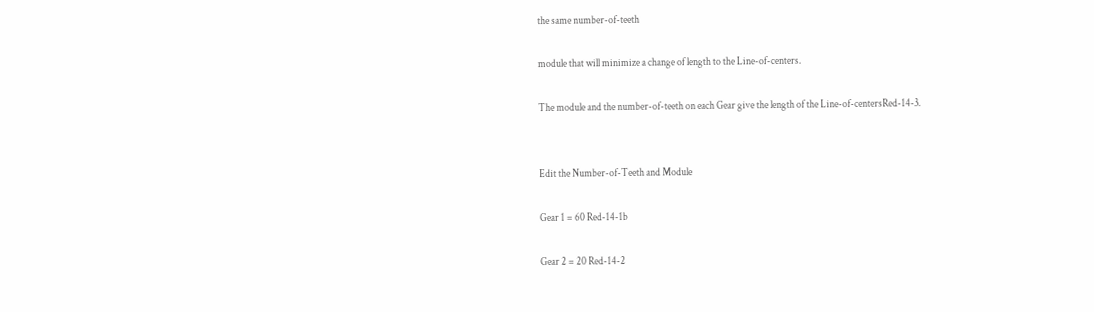the same number-of-teeth

module that will minimize a change of length to the Line-of-centers.

The module and the number-of-teeth on each Gear give the length of the Line-of-centersRed-14-3.


Edit the Number-of-Teeth and Module

Gear 1 = 60 Red-14-1b

Gear 2 = 20 Red-14-2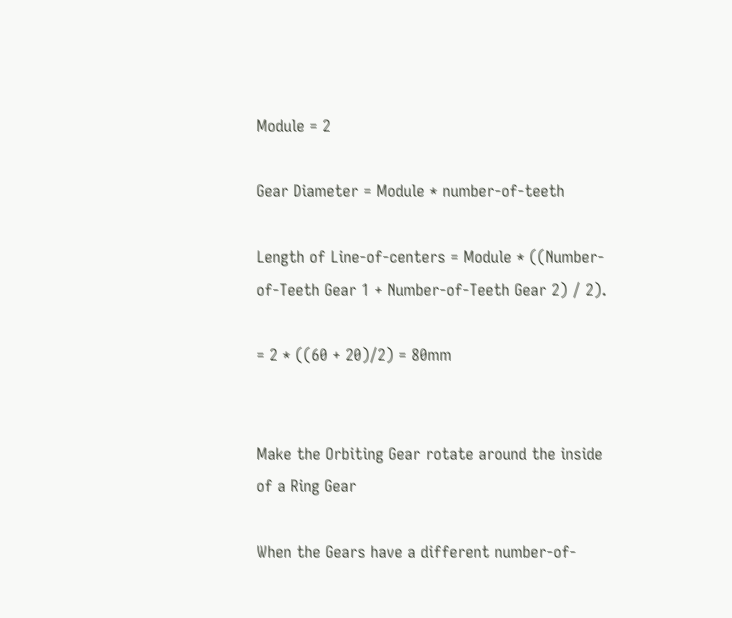Module = 2

Gear Diameter = Module * number-of-teeth

Length of Line-of-centers = Module * ((Number-of-Teeth Gear 1 + Number-of-Teeth Gear 2) / 2).

= 2 * ((60 + 20)/2) = 80mm


Make the Orbiting Gear rotate around the inside of a Ring Gear

When the Gears have a different number-of-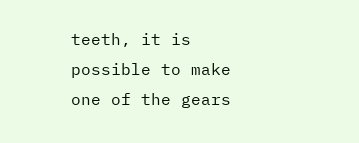teeth, it is possible to make one of the gears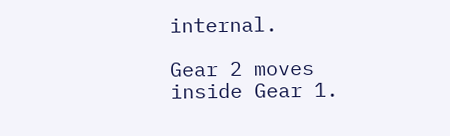internal.

Gear 2 moves inside Gear 1.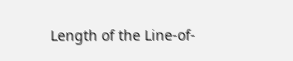Length of the Line-of-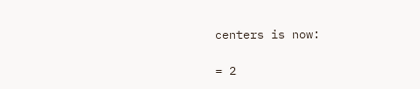centers is now:

= 2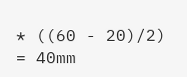* ((60 - 20)/2) = 40mm